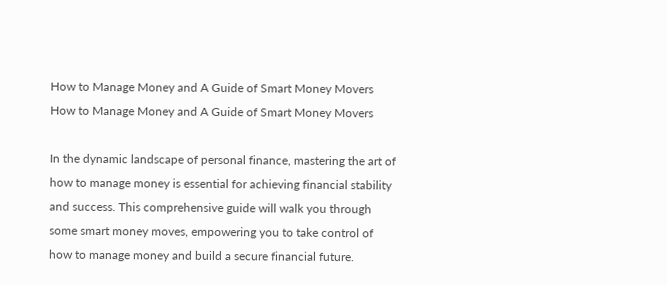How to Manage Money and A Guide of Smart Money Movers
How to Manage Money and A Guide of Smart Money Movers

In the dynamic landscape of personal finance, mastering the art of how to manage money is essential for achieving financial stability and success. This comprehensive guide will walk you through some smart money moves, empowering you to take control of how to manage money and build a secure financial future.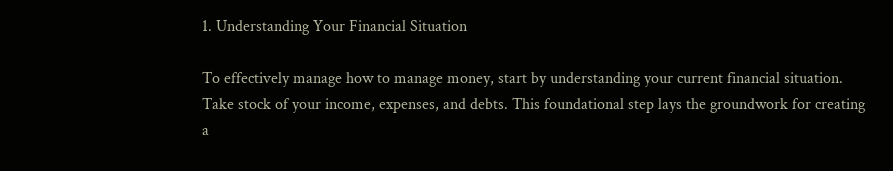1. Understanding Your Financial Situation

To effectively manage how to manage money, start by understanding your current financial situation. Take stock of your income, expenses, and debts. This foundational step lays the groundwork for creating a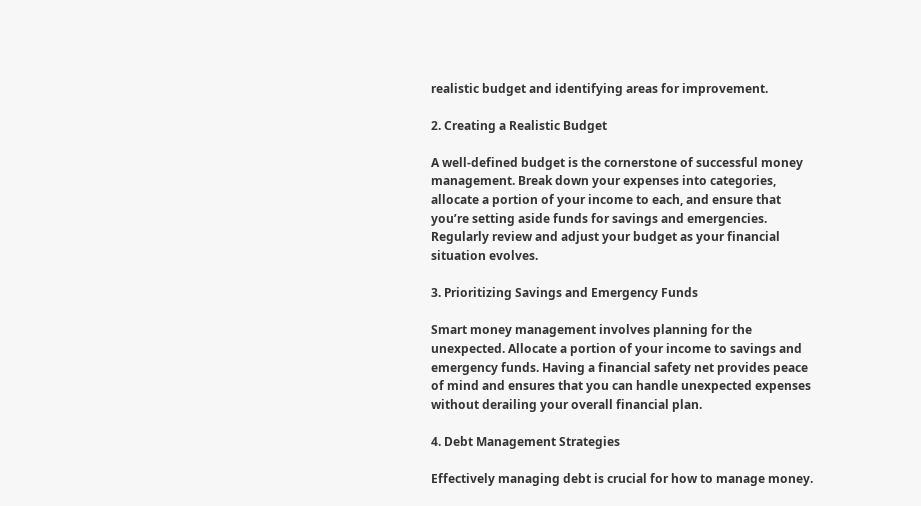realistic budget and identifying areas for improvement.

2. Creating a Realistic Budget

A well-defined budget is the cornerstone of successful money management. Break down your expenses into categories, allocate a portion of your income to each, and ensure that you’re setting aside funds for savings and emergencies. Regularly review and adjust your budget as your financial situation evolves.

3. Prioritizing Savings and Emergency Funds

Smart money management involves planning for the unexpected. Allocate a portion of your income to savings and emergency funds. Having a financial safety net provides peace of mind and ensures that you can handle unexpected expenses without derailing your overall financial plan.

4. Debt Management Strategies

Effectively managing debt is crucial for how to manage money.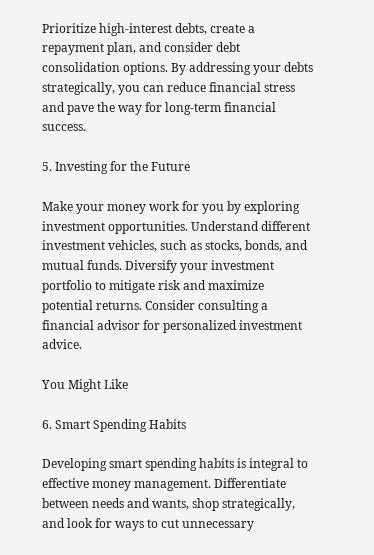Prioritize high-interest debts, create a repayment plan, and consider debt consolidation options. By addressing your debts strategically, you can reduce financial stress and pave the way for long-term financial success.

5. Investing for the Future

Make your money work for you by exploring investment opportunities. Understand different investment vehicles, such as stocks, bonds, and mutual funds. Diversify your investment portfolio to mitigate risk and maximize potential returns. Consider consulting a financial advisor for personalized investment advice.

You Might Like

6. Smart Spending Habits

Developing smart spending habits is integral to effective money management. Differentiate between needs and wants, shop strategically, and look for ways to cut unnecessary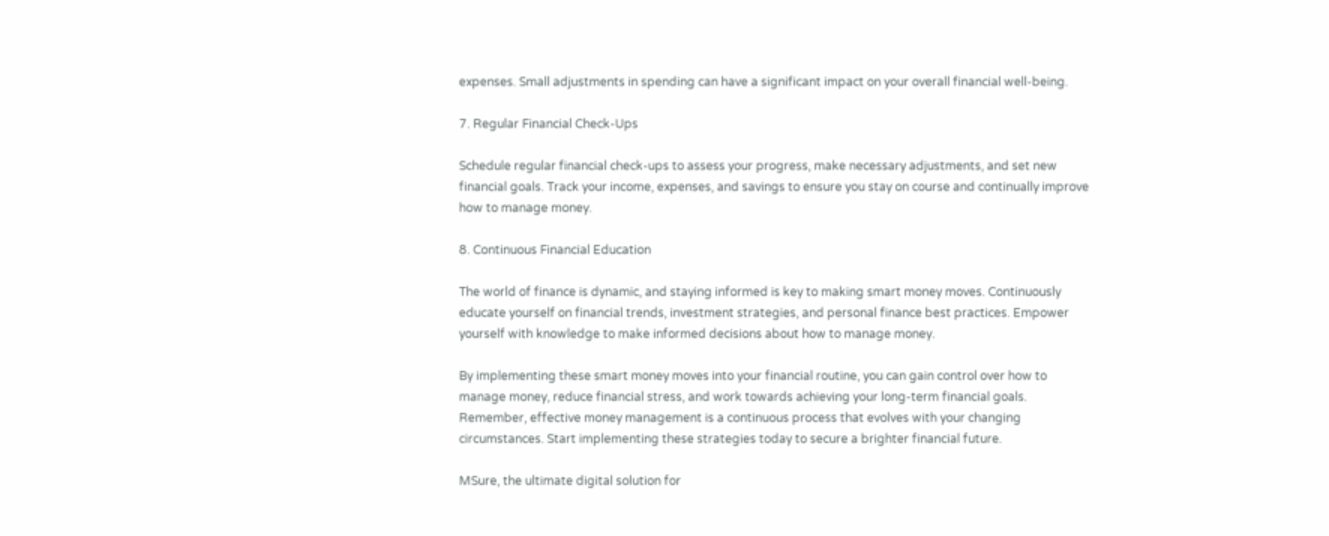expenses. Small adjustments in spending can have a significant impact on your overall financial well-being.

7. Regular Financial Check-Ups

Schedule regular financial check-ups to assess your progress, make necessary adjustments, and set new financial goals. Track your income, expenses, and savings to ensure you stay on course and continually improve how to manage money.

8. Continuous Financial Education

The world of finance is dynamic, and staying informed is key to making smart money moves. Continuously educate yourself on financial trends, investment strategies, and personal finance best practices. Empower yourself with knowledge to make informed decisions about how to manage money.

By implementing these smart money moves into your financial routine, you can gain control over how to manage money, reduce financial stress, and work towards achieving your long-term financial goals. Remember, effective money management is a continuous process that evolves with your changing circumstances. Start implementing these strategies today to secure a brighter financial future.

MSure, the ultimate digital solution for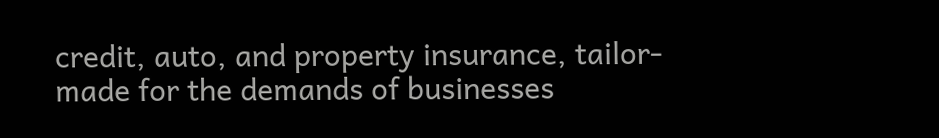credit, auto, and property insurance, tailor-made for the demands of businesses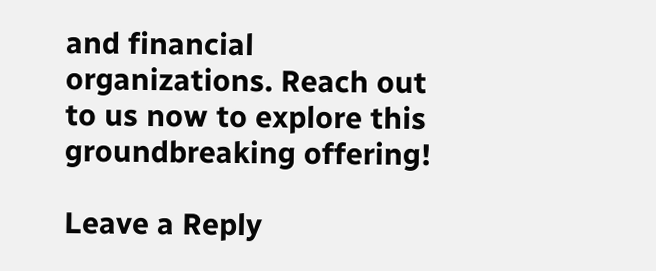and financial organizations. Reach out to us now to explore this groundbreaking offering!

Leave a Reply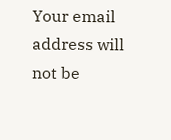Your email address will not be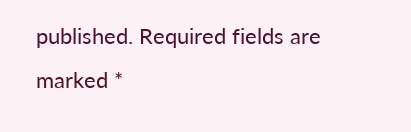published. Required fields are marked *